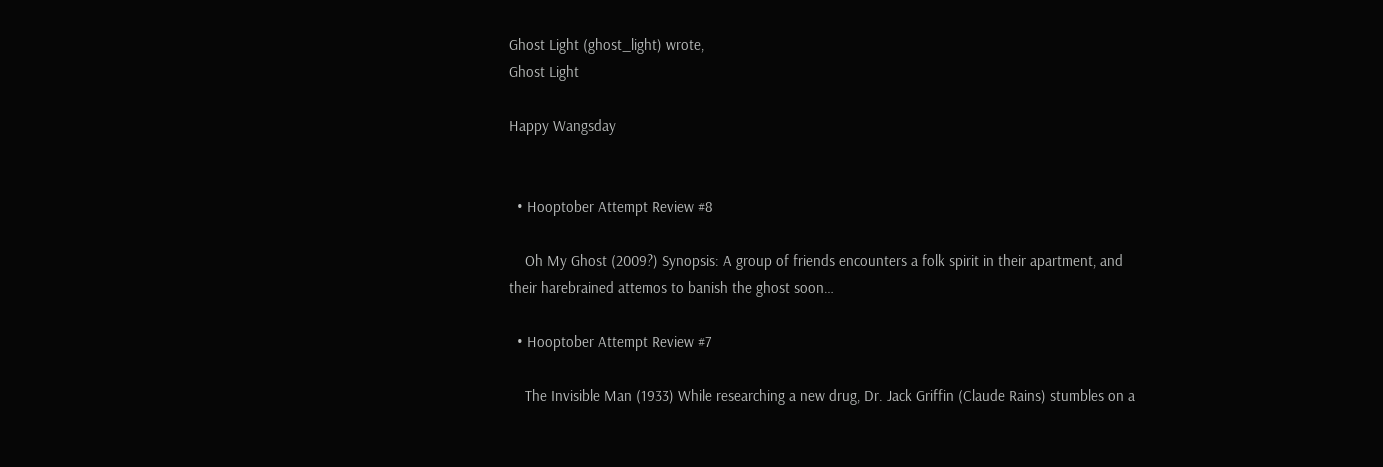Ghost Light (ghost_light) wrote,
Ghost Light

Happy Wangsday


  • Hooptober Attempt Review #8

    Oh My Ghost (2009?) Synopsis: A group of friends encounters a folk spirit in their apartment, and their harebrained attemos to banish the ghost soon…

  • Hooptober Attempt Review #7

    The Invisible Man (1933) While researching a new drug, Dr. Jack Griffin (Claude Rains) stumbles on a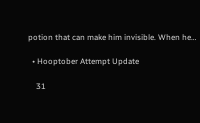potion that can make him invisible. When he…

  • Hooptober Attempt Update

    31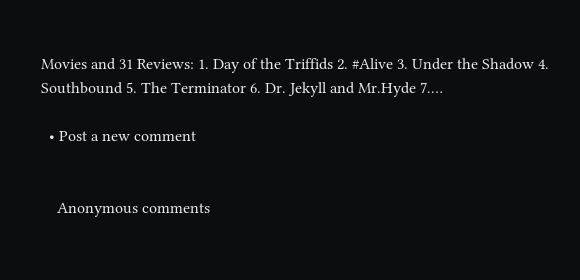Movies and 31 Reviews: 1. Day of the Triffids 2. #Alive 3. Under the Shadow 4. Southbound 5. The Terminator 6. Dr. Jekyll and Mr.Hyde 7.…

  • Post a new comment


    Anonymous comments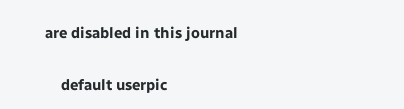are disabled in this journal

    default userpic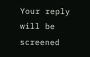Your reply will be screened